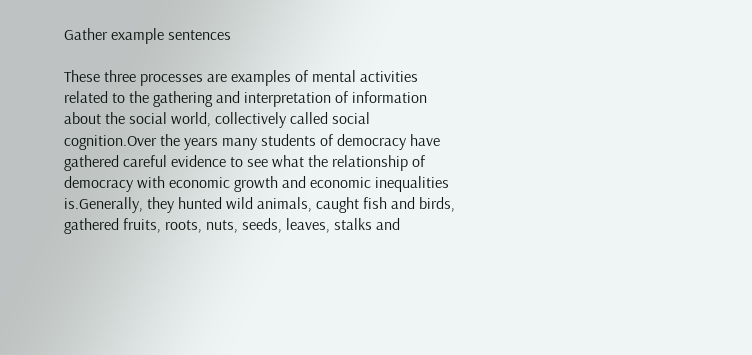Gather example sentences

These three processes are examples of mental activities related to the gathering and interpretation of information about the social world, collectively called social cognition.Over the years many students of democracy have gathered careful evidence to see what the relationship of democracy with economic growth and economic inequalities is.Generally, they hunted wild animals, caught fish and birds, gathered fruits, roots, nuts, seeds, leaves, stalks and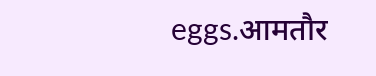eggs.आमतौर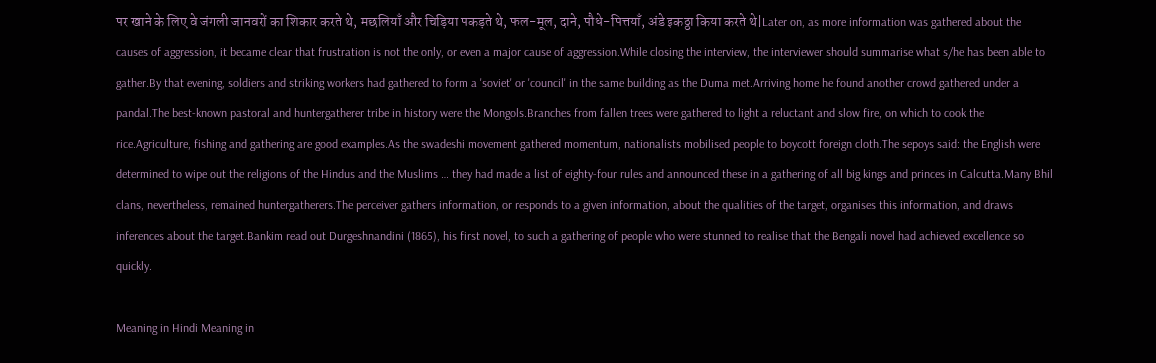पर खाने के लिए वे जंगली जानवरों का शिकार करते थे, मछलियाँ और चिड़िया पकड़ते थे, फल-मूल, दाने, पौधे-पित्तयाँ, अंडे इकठ्ठा किया करते थे|Later on, as more information was gathered about the causes of aggression, it became clear that frustration is not the only, or even a major cause of aggression.While closing the interview, the interviewer should summarise what s/he has been able to gather.By that evening, soldiers and striking workers had gathered to form a 'soviet' or 'council' in the same building as the Duma met.Arriving home he found another crowd gathered under a pandal.The best-known pastoral and huntergatherer tribe in history were the Mongols.Branches from fallen trees were gathered to light a reluctant and slow fire, on which to cook the rice.Agriculture, fishing and gathering are good examples.As the swadeshi movement gathered momentum, nationalists mobilised people to boycott foreign cloth.The sepoys said: the English were determined to wipe out the religions of the Hindus and the Muslims … they had made a list of eighty-four rules and announced these in a gathering of all big kings and princes in Calcutta.Many Bhil clans, nevertheless, remained huntergatherers.The perceiver gathers information, or responds to a given information, about the qualities of the target, organises this information, and draws inferences about the target.Bankim read out Durgeshnandini (1865), his first novel, to such a gathering of people who were stunned to realise that the Bengali novel had achieved excellence so quickly.

Meaning in Hindi Meaning in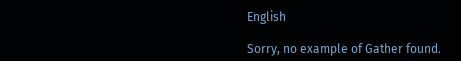English

Sorry, no example of Gather found.